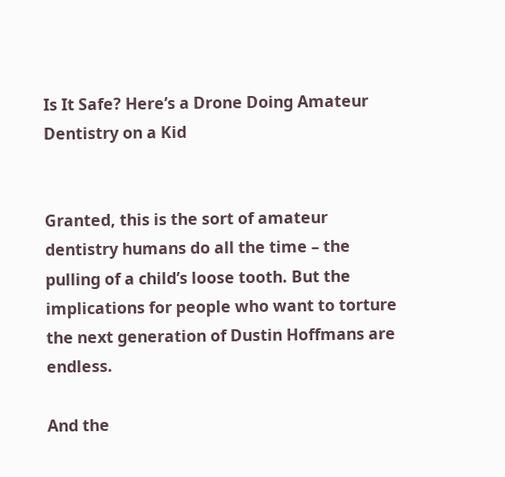Is It Safe? Here’s a Drone Doing Amateur Dentistry on a Kid


Granted, this is the sort of amateur dentistry humans do all the time – the pulling of a child’s loose tooth. But the implications for people who want to torture the next generation of Dustin Hoffmans are endless.

And the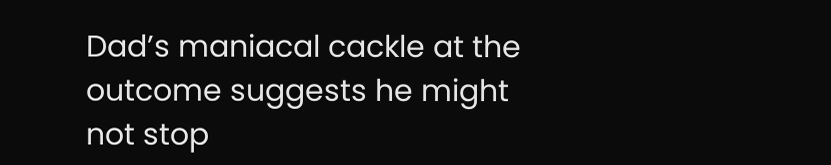Dad’s maniacal cackle at the outcome suggests he might not stop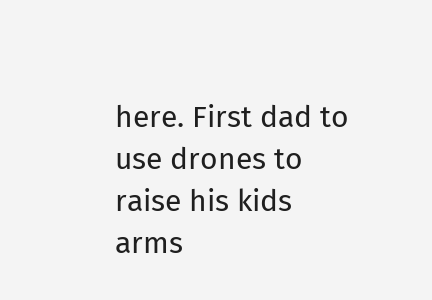here. First dad to use drones to raise his kids arms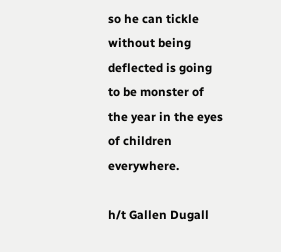so he can tickle without being deflected is going to be monster of the year in the eyes of children everywhere.

h/t Gallen Dugall